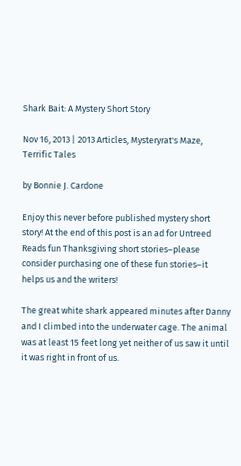Shark Bait: A Mystery Short Story

Nov 16, 2013 | 2013 Articles, Mysteryrat's Maze, Terrific Tales

by Bonnie J. Cardone

Enjoy this never before published mystery short story! At the end of this post is an ad for Untreed Reads fun Thanksgiving short stories–please consider purchasing one of these fun stories–it helps us and the writers!

The great white shark appeared minutes after Danny and I climbed into the underwater cage. The animal was at least 15 feet long yet neither of us saw it until it was right in front of us.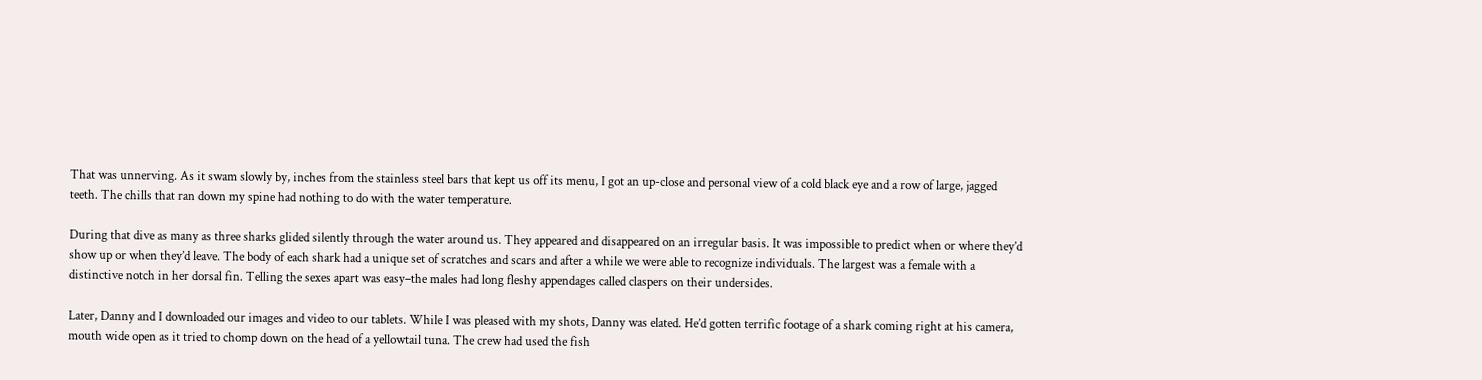That was unnerving. As it swam slowly by, inches from the stainless steel bars that kept us off its menu, I got an up-close and personal view of a cold black eye and a row of large, jagged teeth. The chills that ran down my spine had nothing to do with the water temperature.

During that dive as many as three sharks glided silently through the water around us. They appeared and disappeared on an irregular basis. It was impossible to predict when or where they’d show up or when they’d leave. The body of each shark had a unique set of scratches and scars and after a while we were able to recognize individuals. The largest was a female with a distinctive notch in her dorsal fin. Telling the sexes apart was easy–the males had long fleshy appendages called claspers on their undersides.

Later, Danny and I downloaded our images and video to our tablets. While I was pleased with my shots, Danny was elated. He’d gotten terrific footage of a shark coming right at his camera, mouth wide open as it tried to chomp down on the head of a yellowtail tuna. The crew had used the fish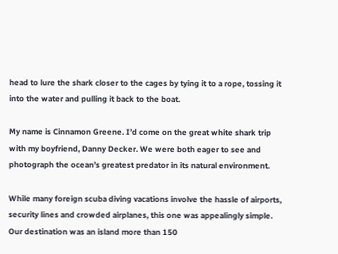head to lure the shark closer to the cages by tying it to a rope, tossing it into the water and pulling it back to the boat.

My name is Cinnamon Greene. I’d come on the great white shark trip with my boyfriend, Danny Decker. We were both eager to see and photograph the ocean’s greatest predator in its natural environment.

While many foreign scuba diving vacations involve the hassle of airports, security lines and crowded airplanes, this one was appealingly simple. Our destination was an island more than 150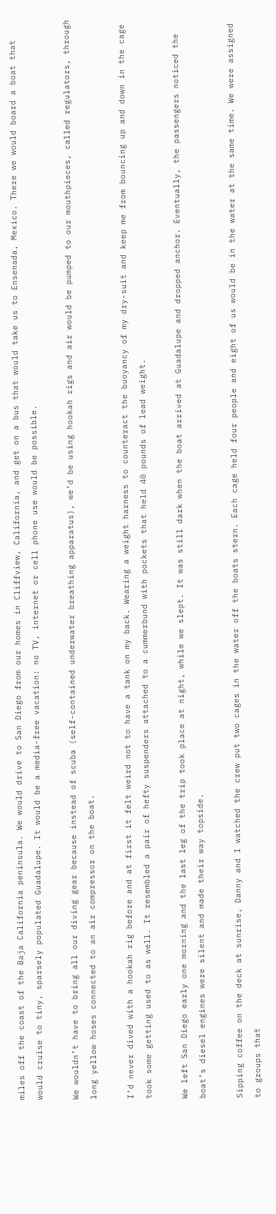miles off the coast of the Baja California peninsula. We would drive to San Diego from our homes in Cliffview, California, and get on a bus that would take us to Ensenada, Mexico. There we would board a boat that would cruise to tiny, sparsely populated Guadalupe. It would be a media-free vacation: no TV, internet or cell phone use would be possible.

We wouldn’t have to bring all our diving gear because instead of scuba (self-contained underwater breathing apparatus), we’d be using hookah rigs and air would be pumped to our mouthpieces, called regulators, through long yellow hoses connected to an air compressor on the boat.

I’d never dived with a hookah rig before and at first it felt weird not to have a tank on my back. Wearing a weight harness to counteract the buoyancy of my dry-suit and keep me from bouncing up and down in the cage took some getting used to as well. It resembled a pair of hefty suspenders attached to a cummerbund with pockets that held 40 pounds of lead weight.

We left San Diego early one morning and the last leg of the trip took place at night, while we slept. It was still dark when the boat arrived at Guadalupe and dropped anchor. Eventually, the passengers noticed the boat’s diesel engines were silent and made their way topside.

Sipping coffee on the deck at sunrise, Danny and I watched the crew put two cages in the water off the boats stern. Each cage held four people and eight of us would be in the water at the same time. We were assigned to groups that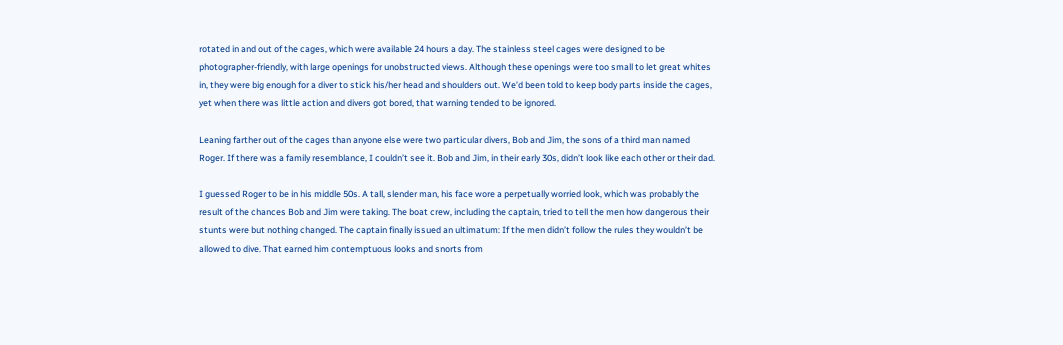rotated in and out of the cages, which were available 24 hours a day. The stainless steel cages were designed to be photographer-friendly, with large openings for unobstructed views. Although these openings were too small to let great whites in, they were big enough for a diver to stick his/her head and shoulders out. We’d been told to keep body parts inside the cages, yet when there was little action and divers got bored, that warning tended to be ignored.

Leaning farther out of the cages than anyone else were two particular divers, Bob and Jim, the sons of a third man named Roger. If there was a family resemblance, I couldn’t see it. Bob and Jim, in their early 30s, didn’t look like each other or their dad.

I guessed Roger to be in his middle 50s. A tall, slender man, his face wore a perpetually worried look, which was probably the result of the chances Bob and Jim were taking. The boat crew, including the captain, tried to tell the men how dangerous their stunts were but nothing changed. The captain finally issued an ultimatum: If the men didn’t follow the rules they wouldn’t be allowed to dive. That earned him contemptuous looks and snorts from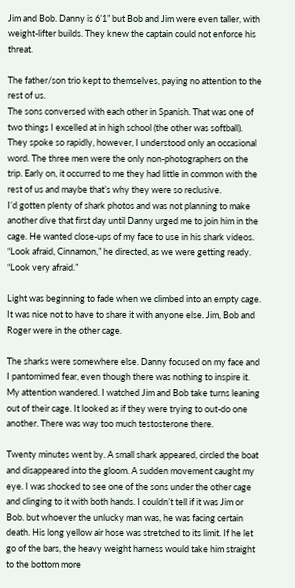Jim and Bob. Danny is 6’1” but Bob and Jim were even taller, with weight-lifter builds. They knew the captain could not enforce his threat.

The father/son trio kept to themselves, paying no attention to the rest of us.
The sons conversed with each other in Spanish. That was one of two things I excelled at in high school (the other was softball). They spoke so rapidly, however, I understood only an occasional word. The three men were the only non-photographers on the trip. Early on, it occurred to me they had little in common with the rest of us and maybe that’s why they were so reclusive.
I’d gotten plenty of shark photos and was not planning to make another dive that first day until Danny urged me to join him in the cage. He wanted close-ups of my face to use in his shark videos. “Look afraid, Cinnamon,” he directed, as we were getting ready. “Look very afraid.”

Light was beginning to fade when we climbed into an empty cage. It was nice not to have to share it with anyone else. Jim, Bob and Roger were in the other cage.

The sharks were somewhere else. Danny focused on my face and I pantomimed fear, even though there was nothing to inspire it. My attention wandered. I watched Jim and Bob take turns leaning out of their cage. It looked as if they were trying to out-do one another. There was way too much testosterone there.

Twenty minutes went by. A small shark appeared, circled the boat and disappeared into the gloom. A sudden movement caught my eye. I was shocked to see one of the sons under the other cage and clinging to it with both hands. I couldn’t tell if it was Jim or Bob. but whoever the unlucky man was, he was facing certain death. His long yellow air hose was stretched to its limit. If he let go of the bars, the heavy weight harness would take him straight to the bottom more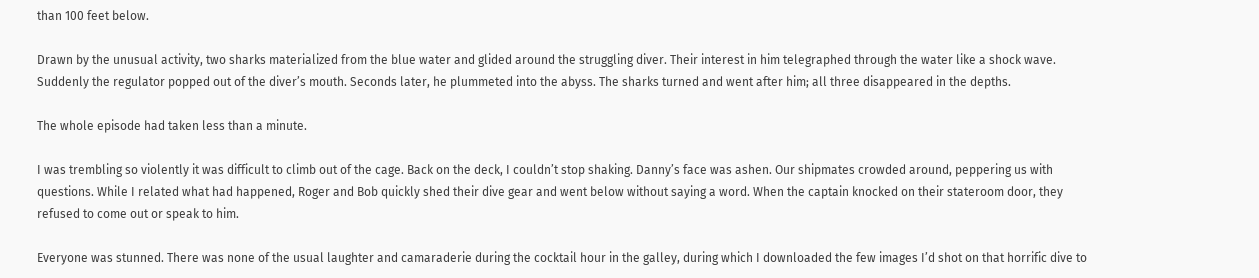than 100 feet below.

Drawn by the unusual activity, two sharks materialized from the blue water and glided around the struggling diver. Their interest in him telegraphed through the water like a shock wave. Suddenly the regulator popped out of the diver’s mouth. Seconds later, he plummeted into the abyss. The sharks turned and went after him; all three disappeared in the depths.

The whole episode had taken less than a minute.

I was trembling so violently it was difficult to climb out of the cage. Back on the deck, I couldn’t stop shaking. Danny’s face was ashen. Our shipmates crowded around, peppering us with questions. While I related what had happened, Roger and Bob quickly shed their dive gear and went below without saying a word. When the captain knocked on their stateroom door, they refused to come out or speak to him.

Everyone was stunned. There was none of the usual laughter and camaraderie during the cocktail hour in the galley, during which I downloaded the few images I’d shot on that horrific dive to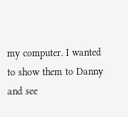my computer. I wanted to show them to Danny and see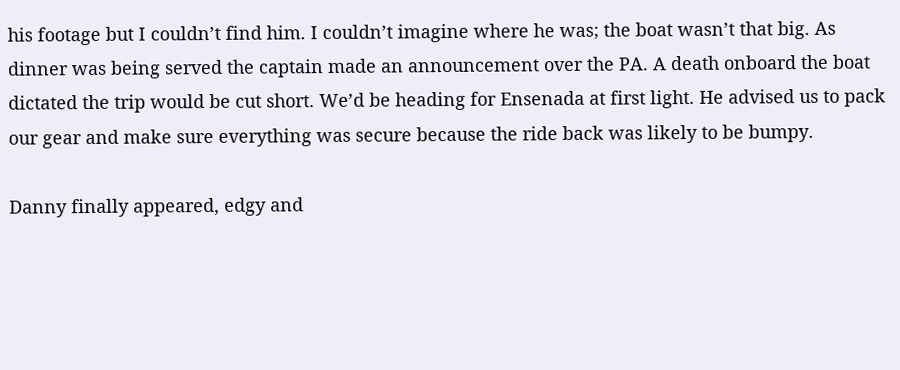his footage but I couldn’t find him. I couldn’t imagine where he was; the boat wasn’t that big. As dinner was being served the captain made an announcement over the PA. A death onboard the boat dictated the trip would be cut short. We’d be heading for Ensenada at first light. He advised us to pack our gear and make sure everything was secure because the ride back was likely to be bumpy.

Danny finally appeared, edgy and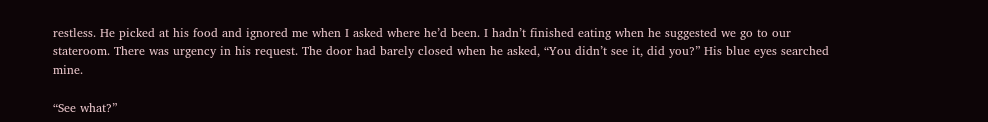restless. He picked at his food and ignored me when I asked where he’d been. I hadn’t finished eating when he suggested we go to our stateroom. There was urgency in his request. The door had barely closed when he asked, “You didn’t see it, did you?” His blue eyes searched mine.

“See what?”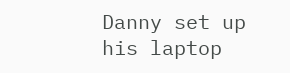Danny set up his laptop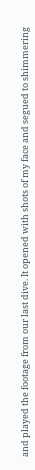and played the footage from our last dive. It opened with shots of my face and segued to shimmering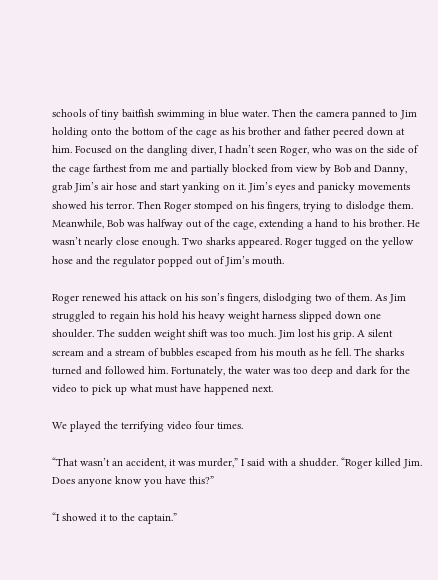schools of tiny baitfish swimming in blue water. Then the camera panned to Jim holding onto the bottom of the cage as his brother and father peered down at him. Focused on the dangling diver, I hadn’t seen Roger, who was on the side of the cage farthest from me and partially blocked from view by Bob and Danny, grab Jim’s air hose and start yanking on it. Jim’s eyes and panicky movements showed his terror. Then Roger stomped on his fingers, trying to dislodge them. Meanwhile, Bob was halfway out of the cage, extending a hand to his brother. He wasn’t nearly close enough. Two sharks appeared. Roger tugged on the yellow hose and the regulator popped out of Jim’s mouth.

Roger renewed his attack on his son’s fingers, dislodging two of them. As Jim struggled to regain his hold his heavy weight harness slipped down one shoulder. The sudden weight shift was too much. Jim lost his grip. A silent scream and a stream of bubbles escaped from his mouth as he fell. The sharks turned and followed him. Fortunately, the water was too deep and dark for the video to pick up what must have happened next.

We played the terrifying video four times.

“That wasn’t an accident, it was murder,” I said with a shudder. “Roger killed Jim. Does anyone know you have this?”

“I showed it to the captain.”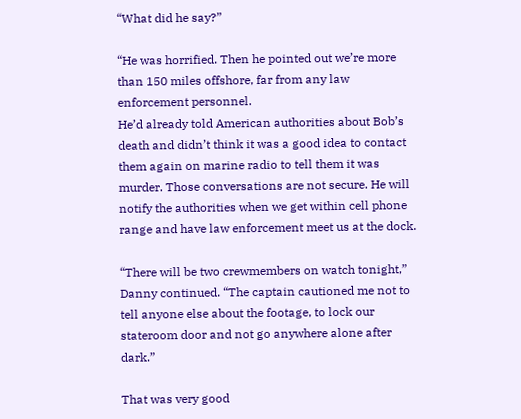“What did he say?”

“He was horrified. Then he pointed out we’re more than 150 miles offshore, far from any law enforcement personnel.
He’d already told American authorities about Bob’s death and didn’t think it was a good idea to contact them again on marine radio to tell them it was murder. Those conversations are not secure. He will notify the authorities when we get within cell phone range and have law enforcement meet us at the dock.

“There will be two crewmembers on watch tonight,” Danny continued. “The captain cautioned me not to tell anyone else about the footage, to lock our stateroom door and not go anywhere alone after dark.”

That was very good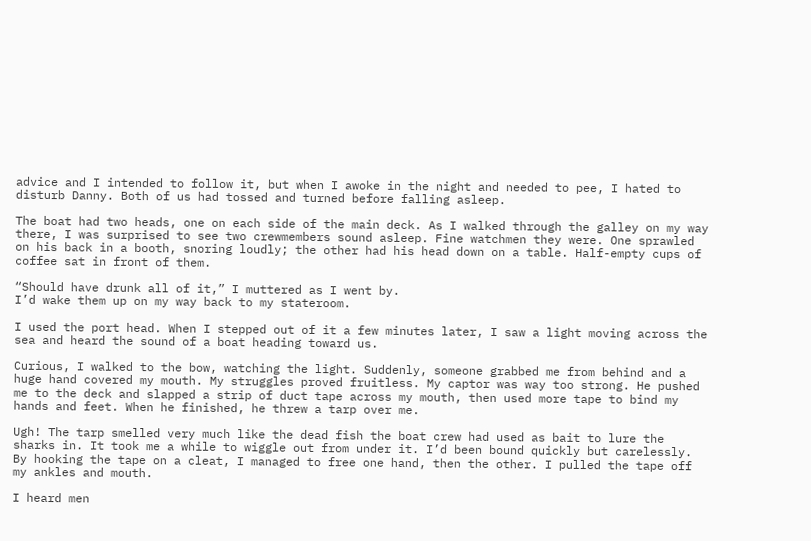advice and I intended to follow it, but when I awoke in the night and needed to pee, I hated to disturb Danny. Both of us had tossed and turned before falling asleep.

The boat had two heads, one on each side of the main deck. As I walked through the galley on my way there, I was surprised to see two crewmembers sound asleep. Fine watchmen they were. One sprawled on his back in a booth, snoring loudly; the other had his head down on a table. Half-empty cups of coffee sat in front of them.

“Should have drunk all of it,” I muttered as I went by.
I’d wake them up on my way back to my stateroom.

I used the port head. When I stepped out of it a few minutes later, I saw a light moving across the sea and heard the sound of a boat heading toward us.

Curious, I walked to the bow, watching the light. Suddenly, someone grabbed me from behind and a huge hand covered my mouth. My struggles proved fruitless. My captor was way too strong. He pushed me to the deck and slapped a strip of duct tape across my mouth, then used more tape to bind my hands and feet. When he finished, he threw a tarp over me.

Ugh! The tarp smelled very much like the dead fish the boat crew had used as bait to lure the sharks in. It took me a while to wiggle out from under it. I’d been bound quickly but carelessly. By hooking the tape on a cleat, I managed to free one hand, then the other. I pulled the tape off my ankles and mouth.

I heard men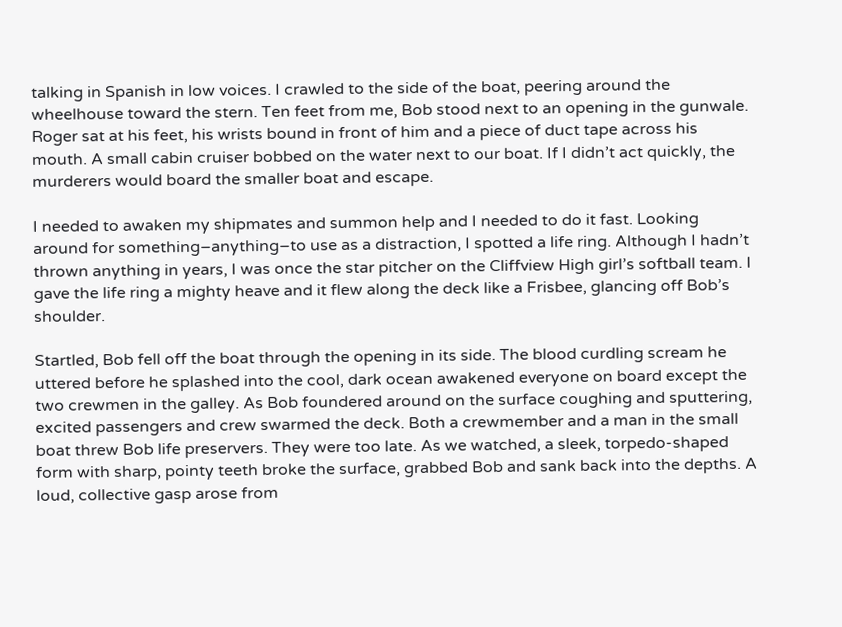talking in Spanish in low voices. I crawled to the side of the boat, peering around the wheelhouse toward the stern. Ten feet from me, Bob stood next to an opening in the gunwale. Roger sat at his feet, his wrists bound in front of him and a piece of duct tape across his mouth. A small cabin cruiser bobbed on the water next to our boat. If I didn’t act quickly, the murderers would board the smaller boat and escape.

I needed to awaken my shipmates and summon help and I needed to do it fast. Looking around for something–anything–to use as a distraction, I spotted a life ring. Although I hadn’t thrown anything in years, I was once the star pitcher on the Cliffview High girl’s softball team. I gave the life ring a mighty heave and it flew along the deck like a Frisbee, glancing off Bob’s shoulder.

Startled, Bob fell off the boat through the opening in its side. The blood curdling scream he uttered before he splashed into the cool, dark ocean awakened everyone on board except the two crewmen in the galley. As Bob foundered around on the surface coughing and sputtering, excited passengers and crew swarmed the deck. Both a crewmember and a man in the small boat threw Bob life preservers. They were too late. As we watched, a sleek, torpedo-shaped form with sharp, pointy teeth broke the surface, grabbed Bob and sank back into the depths. A loud, collective gasp arose from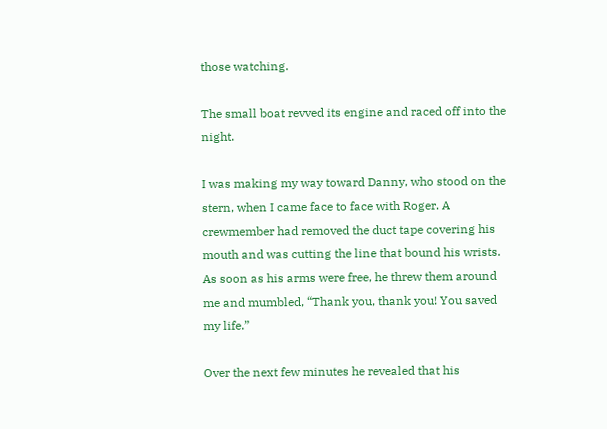those watching.

The small boat revved its engine and raced off into the night.

I was making my way toward Danny, who stood on the stern, when I came face to face with Roger. A crewmember had removed the duct tape covering his mouth and was cutting the line that bound his wrists. As soon as his arms were free, he threw them around me and mumbled, “Thank you, thank you! You saved my life.”

Over the next few minutes he revealed that his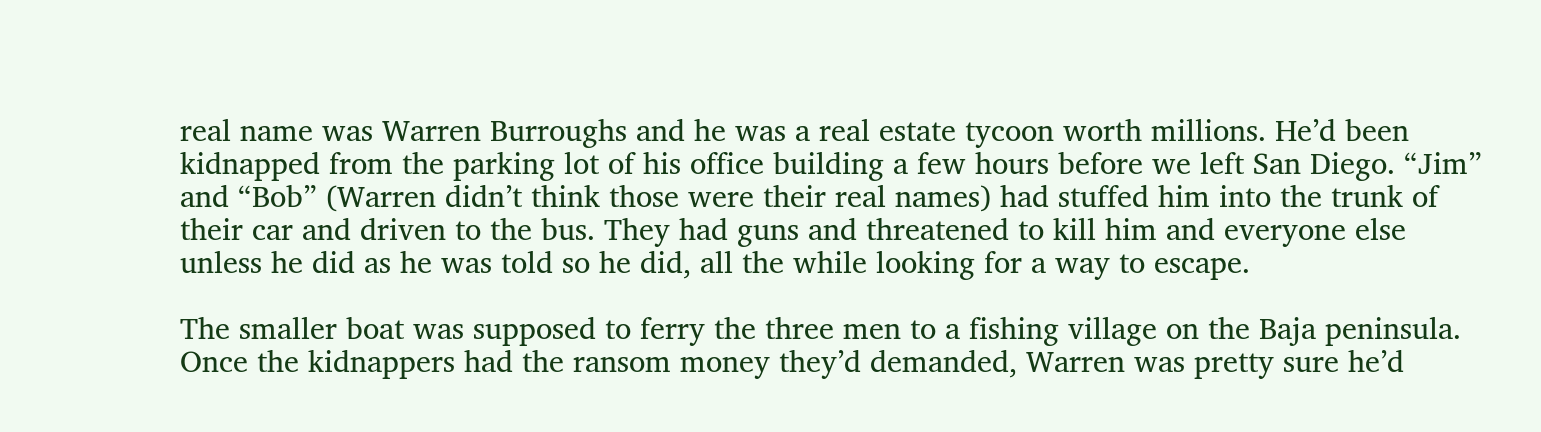real name was Warren Burroughs and he was a real estate tycoon worth millions. He’d been kidnapped from the parking lot of his office building a few hours before we left San Diego. “Jim” and “Bob” (Warren didn’t think those were their real names) had stuffed him into the trunk of their car and driven to the bus. They had guns and threatened to kill him and everyone else unless he did as he was told so he did, all the while looking for a way to escape.

The smaller boat was supposed to ferry the three men to a fishing village on the Baja peninsula. Once the kidnappers had the ransom money they’d demanded, Warren was pretty sure he’d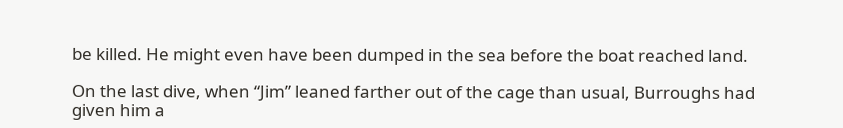be killed. He might even have been dumped in the sea before the boat reached land.

On the last dive, when “Jim” leaned farther out of the cage than usual, Burroughs had given him a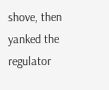shove, then yanked the regulator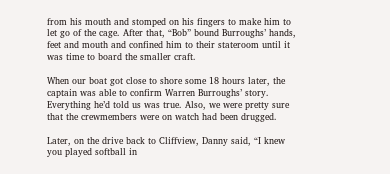from his mouth and stomped on his fingers to make him to let go of the cage. After that, “Bob” bound Burroughs’ hands, feet and mouth and confined him to their stateroom until it was time to board the smaller craft.

When our boat got close to shore some 18 hours later, the captain was able to confirm Warren Burroughs’ story. Everything he’d told us was true. Also, we were pretty sure that the crewmembers were on watch had been drugged.

Later, on the drive back to Cliffview, Danny said, “I knew you played softball in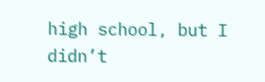high school, but I didn’t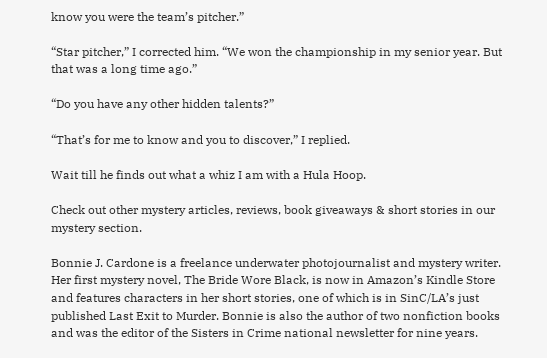know you were the team’s pitcher.”

“Star pitcher,” I corrected him. “We won the championship in my senior year. But that was a long time ago.”

“Do you have any other hidden talents?”

“That’s for me to know and you to discover,” I replied.

Wait till he finds out what a whiz I am with a Hula Hoop.

Check out other mystery articles, reviews, book giveaways & short stories in our mystery section.

Bonnie J. Cardone is a freelance underwater photojournalist and mystery writer. Her first mystery novel, The Bride Wore Black, is now in Amazon’s Kindle Store and features characters in her short stories, one of which is in SinC/LA’s just published Last Exit to Murder. Bonnie is also the author of two nonfiction books and was the editor of the Sisters in Crime national newsletter for nine years.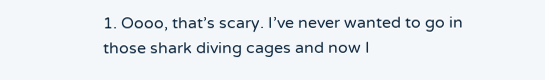1. Oooo, that’s scary. I’ve never wanted to go in those shark diving cages and now I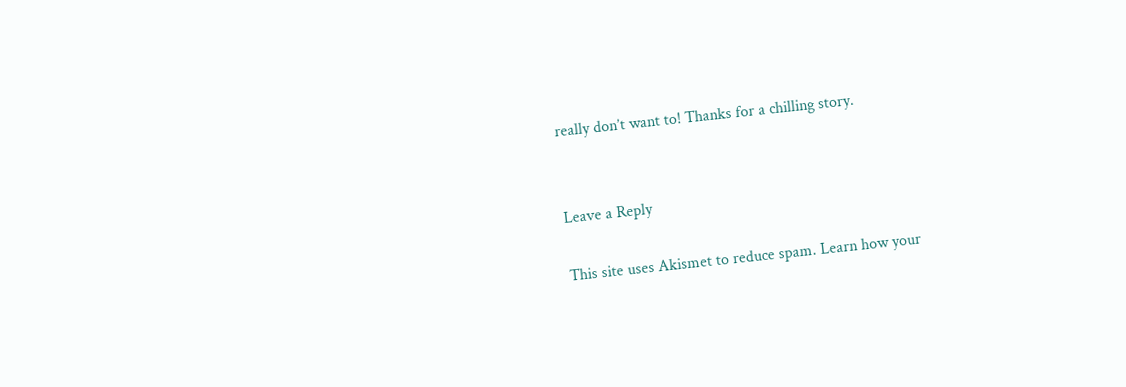really don’t want to! Thanks for a chilling story.


Leave a Reply

This site uses Akismet to reduce spam. Learn how your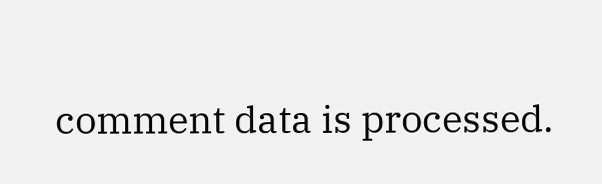comment data is processed.